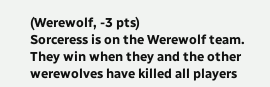(Werewolf, -3 pts)
Sorceress is on the Werewolf team. They win when they and the other werewolves have killed all players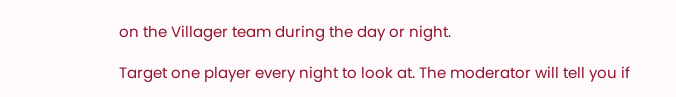on the Villager team during the day or night.

Target one player every night to look at. The moderator will tell you if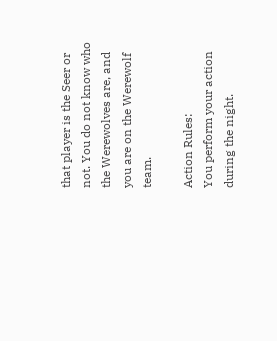that player is the Seer or not. You do not know who the Werewolves are, and you are on the Werewolf team.

Action Rules:
You perform your action during the night.